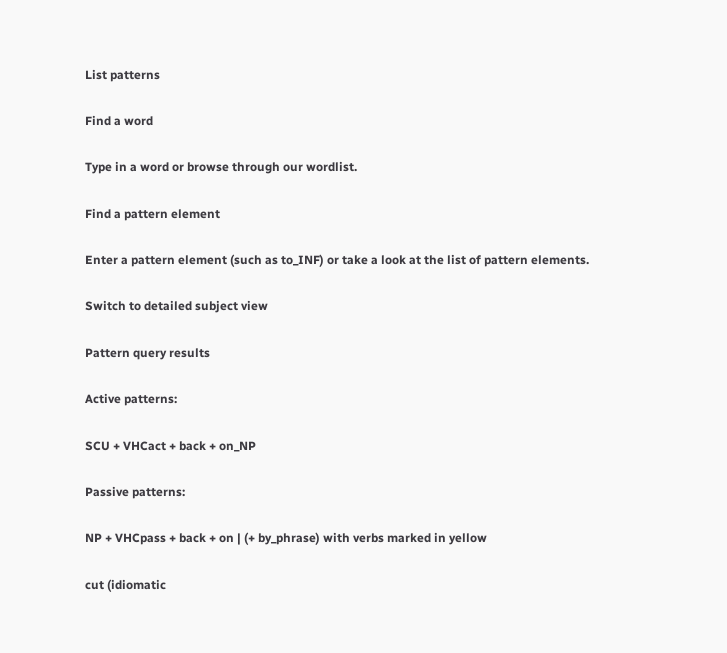List patterns

Find a word

Type in a word or browse through our wordlist.

Find a pattern element

Enter a pattern element (such as to_INF) or take a look at the list of pattern elements.

Switch to detailed subject view

Pattern query results

Active patterns:

SCU + VHCact + back + on_NP

Passive patterns:

NP + VHCpass + back + on | (+ by_phrase) with verbs marked in yellow

cut (idiomatic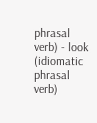phrasal verb) - look (idiomatic phrasal verb)